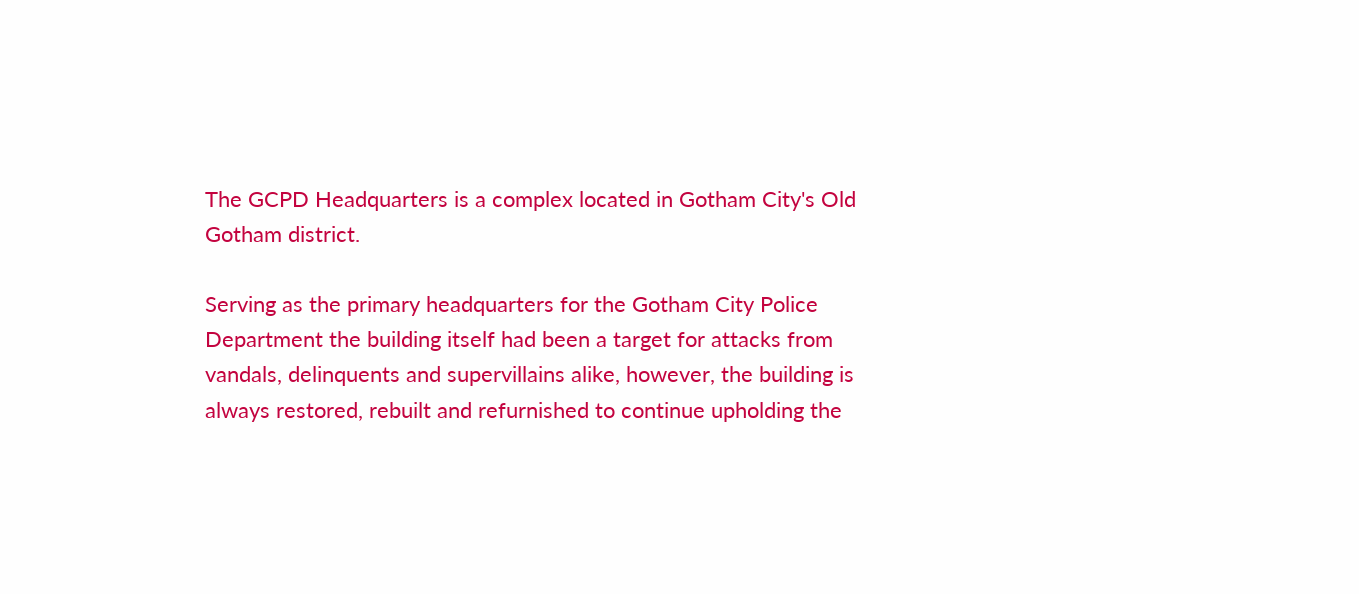The GCPD Headquarters is a complex located in Gotham City's Old Gotham district.

Serving as the primary headquarters for the Gotham City Police Department the building itself had been a target for attacks from vandals, delinquents and supervillains alike, however, the building is always restored, rebuilt and refurnished to continue upholding the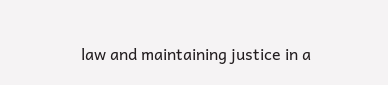law and maintaining justice in a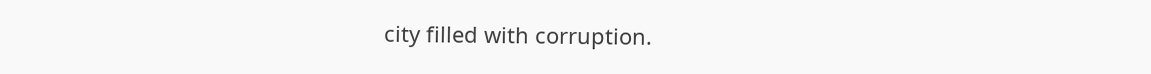city filled with corruption.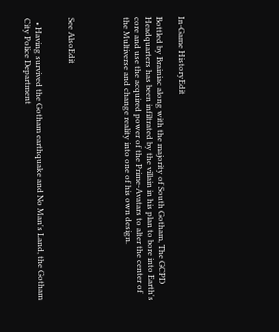In-Game HistoryEdit

Bottled by Brainiac along with the majority of South Gotham, The GCPD Headquarters has been infiltrated by the villain in his plan to bore into Earth's core and use the acquired power of the Prime-Avatars to alter the center of the Multiverse and change reality into one of his own design.




See AlsoEdit


  • Having survived the Gotham earthquake and No Man's Land, the Gotham City Police Department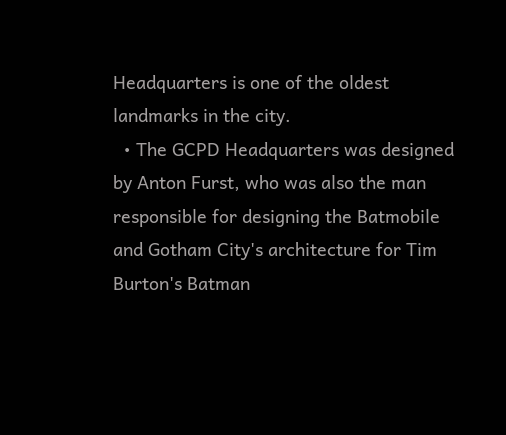Headquarters is one of the oldest landmarks in the city.
  • The GCPD Headquarters was designed by Anton Furst, who was also the man responsible for designing the Batmobile and Gotham City's architecture for Tim Burton's Batman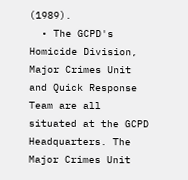(1989).
  • The GCPD's Homicide Division, Major Crimes Unit and Quick Response Team are all situated at the GCPD Headquarters. The Major Crimes Unit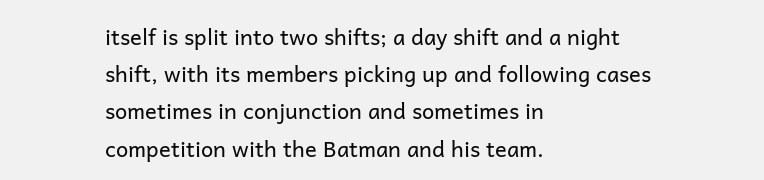itself is split into two shifts; a day shift and a night shift, with its members picking up and following cases sometimes in conjunction and sometimes in competition with the Batman and his team.